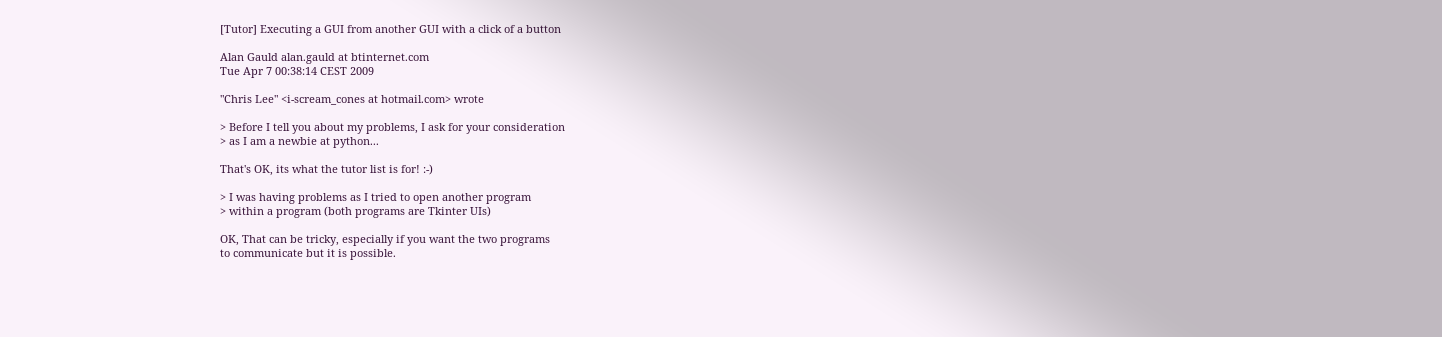[Tutor] Executing a GUI from another GUI with a click of a button

Alan Gauld alan.gauld at btinternet.com
Tue Apr 7 00:38:14 CEST 2009

"Chris Lee" <i-scream_cones at hotmail.com> wrote

> Before I tell you about my problems, I ask for your consideration
> as I am a newbie at python...

That's OK, its what the tutor list is for! :-)

> I was having problems as I tried to open another program
> within a program (both programs are Tkinter UIs)

OK, That can be tricky, especially if you want the two programs
to communicate but it is possible.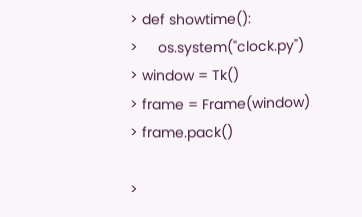> def showtime():
>     os.system("clock.py")
> window = Tk()
> frame = Frame(window)
> frame.pack()

>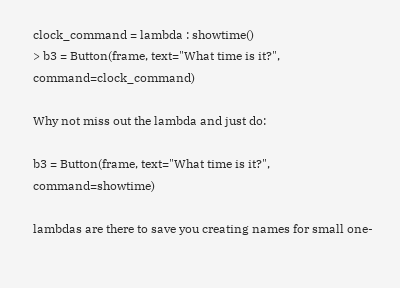clock_command = lambda : showtime()
> b3 = Button(frame, text="What time is it?", command=clock_command)

Why not miss out the lambda and just do:

b3 = Button(frame, text="What time is it?", command=showtime)

lambdas are there to save you creating names for small one-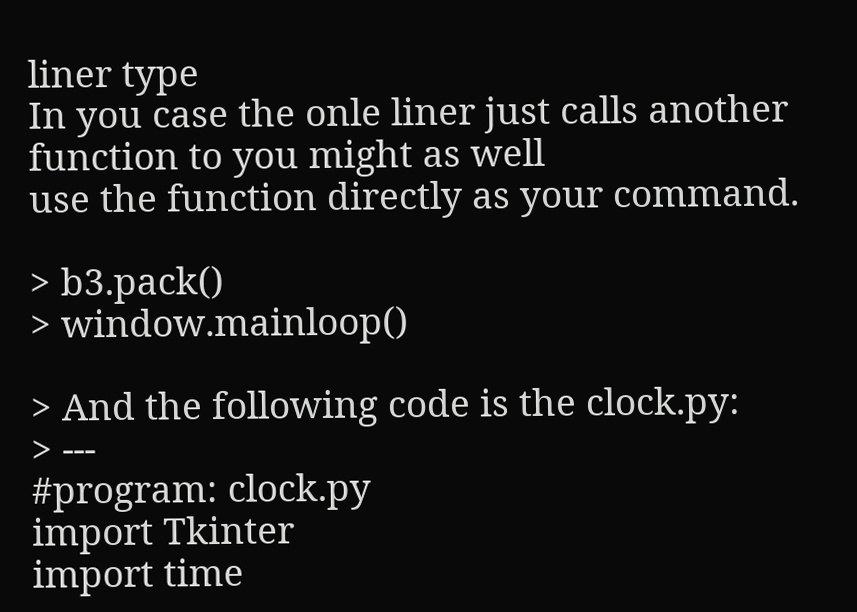liner type
In you case the onle liner just calls another function to you might as well
use the function directly as your command.

> b3.pack()
> window.mainloop()

> And the following code is the clock.py:
> ---
#program: clock.py
import Tkinter
import time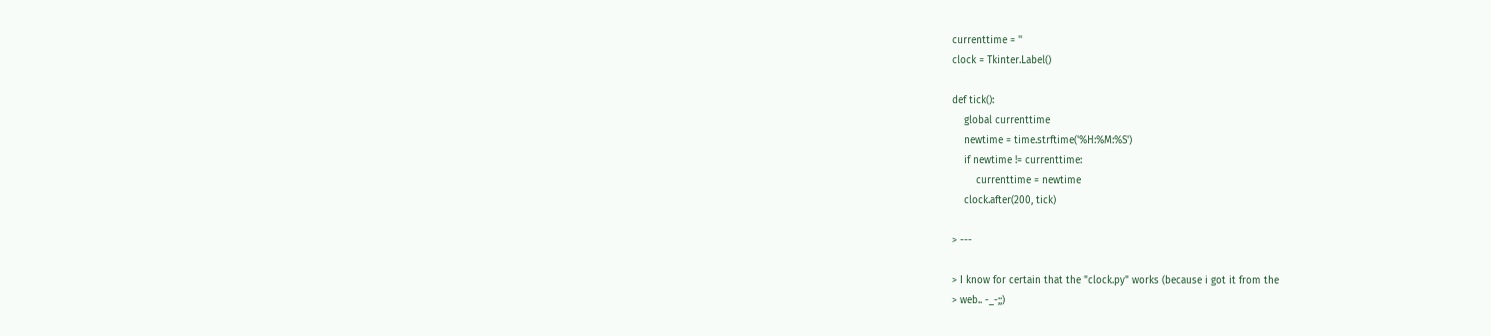currenttime = ''
clock = Tkinter.Label()

def tick():
    global currenttime
    newtime = time.strftime('%H:%M:%S')
    if newtime != currenttime:
        currenttime = newtime
    clock.after(200, tick)

> ---

> I know for certain that the "clock.py" works (because i got it from the
> web.. -_-;;)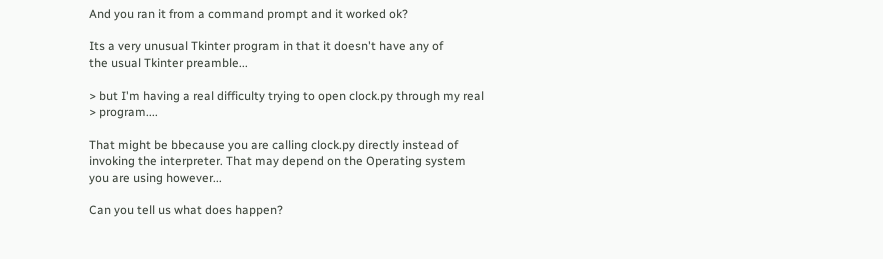And you ran it from a command prompt and it worked ok?

Its a very unusual Tkinter program in that it doesn't have any of
the usual Tkinter preamble...

> but I'm having a real difficulty trying to open clock.py through my real
> program....

That might be bbecause you are calling clock.py directly instead of
invoking the interpreter. That may depend on the Operating system
you are using however...

Can you tell us what does happen?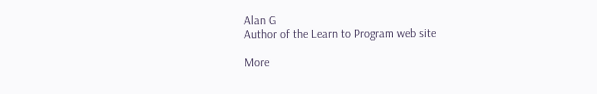Alan G
Author of the Learn to Program web site

More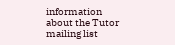information about the Tutor mailing list